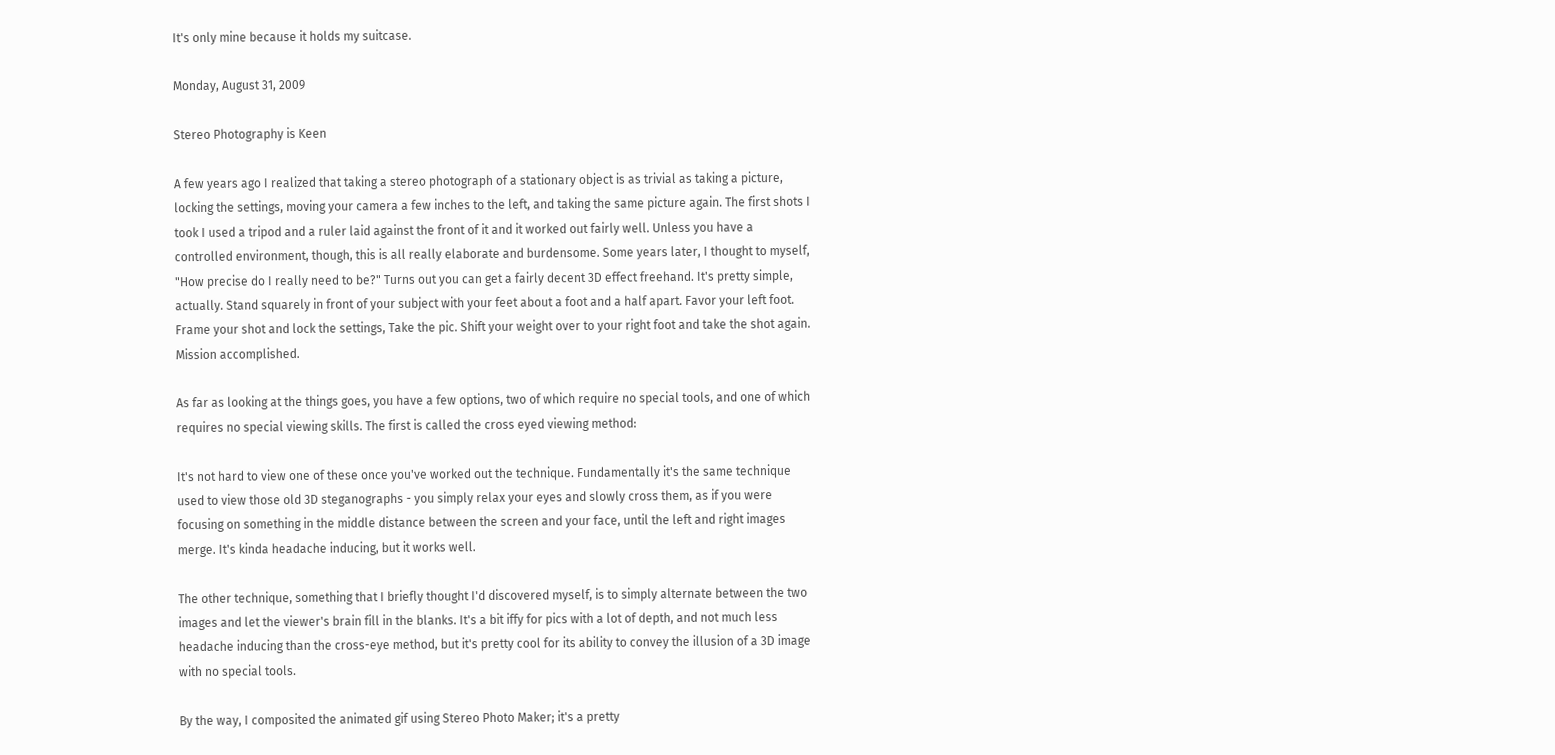It's only mine because it holds my suitcase.

Monday, August 31, 2009

Stereo Photography is Keen

A few years ago I realized that taking a stereo photograph of a stationary object is as trivial as taking a picture, locking the settings, moving your camera a few inches to the left, and taking the same picture again. The first shots I took I used a tripod and a ruler laid against the front of it and it worked out fairly well. Unless you have a controlled environment, though, this is all really elaborate and burdensome. Some years later, I thought to myself, "How precise do I really need to be?" Turns out you can get a fairly decent 3D effect freehand. It's pretty simple, actually. Stand squarely in front of your subject with your feet about a foot and a half apart. Favor your left foot. Frame your shot and lock the settings, Take the pic. Shift your weight over to your right foot and take the shot again. Mission accomplished.

As far as looking at the things goes, you have a few options, two of which require no special tools, and one of which requires no special viewing skills. The first is called the cross eyed viewing method:

It's not hard to view one of these once you've worked out the technique. Fundamentally it's the same technique used to view those old 3D steganographs - you simply relax your eyes and slowly cross them, as if you were focusing on something in the middle distance between the screen and your face, until the left and right images merge. It's kinda headache inducing, but it works well.

The other technique, something that I briefly thought I'd discovered myself, is to simply alternate between the two images and let the viewer's brain fill in the blanks. It's a bit iffy for pics with a lot of depth, and not much less headache inducing than the cross-eye method, but it's pretty cool for its ability to convey the illusion of a 3D image with no special tools.

By the way, I composited the animated gif using Stereo Photo Maker; it's a pretty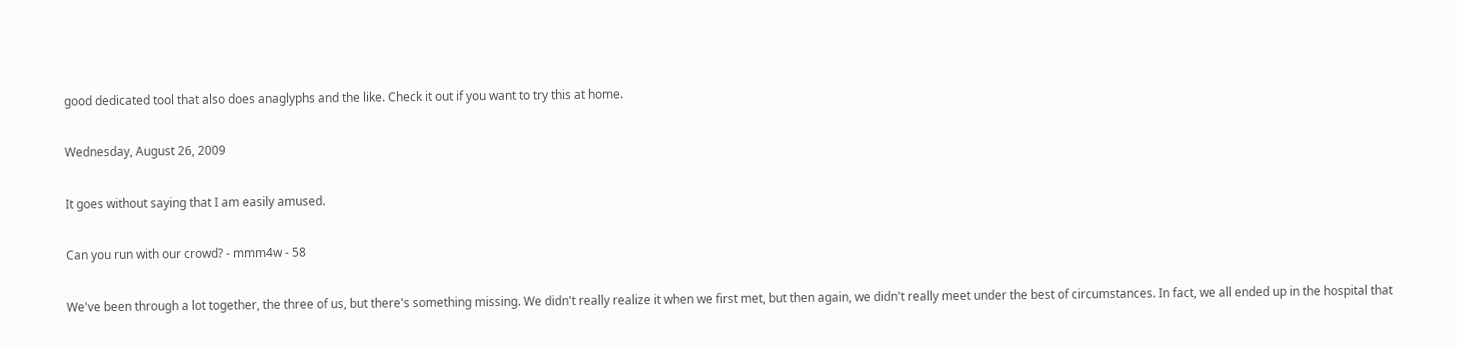good dedicated tool that also does anaglyphs and the like. Check it out if you want to try this at home.

Wednesday, August 26, 2009

It goes without saying that I am easily amused.

Can you run with our crowd? - mmm4w - 58

We've been through a lot together, the three of us, but there's something missing. We didn't really realize it when we first met, but then again, we didn't really meet under the best of circumstances. In fact, we all ended up in the hospital that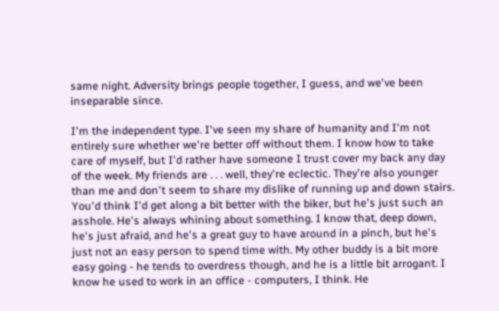same night. Adversity brings people together, I guess, and we've been inseparable since.

I'm the independent type. I've seen my share of humanity and I'm not entirely sure whether we're better off without them. I know how to take care of myself, but I'd rather have someone I trust cover my back any day of the week. My friends are . . . well, they're eclectic. They're also younger than me and don't seem to share my dislike of running up and down stairs. You'd think I'd get along a bit better with the biker, but he's just such an asshole. He's always whining about something. I know that, deep down, he's just afraid, and he's a great guy to have around in a pinch, but he's just not an easy person to spend time with. My other buddy is a bit more easy going - he tends to overdress though, and he is a little bit arrogant. I know he used to work in an office - computers, I think. He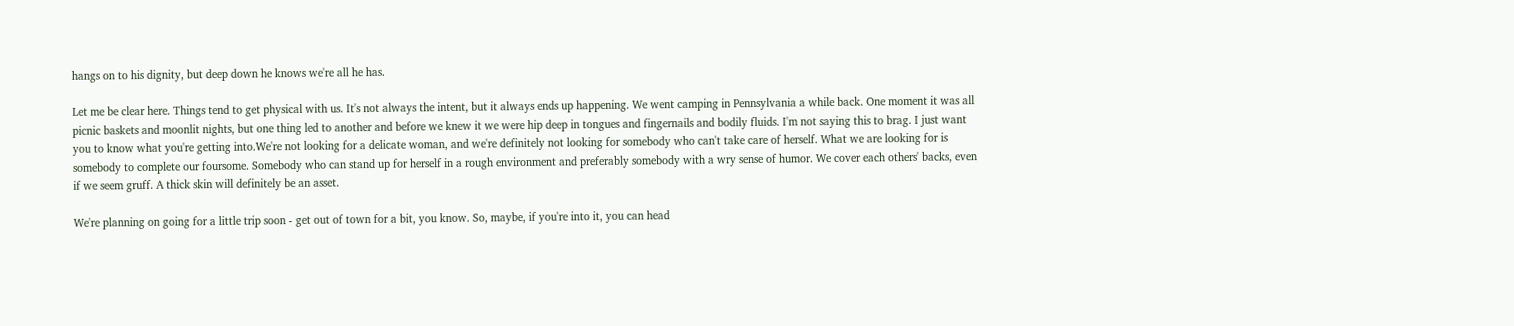hangs on to his dignity, but deep down he knows we're all he has.

Let me be clear here. Things tend to get physical with us. It's not always the intent, but it always ends up happening. We went camping in Pennsylvania a while back. One moment it was all picnic baskets and moonlit nights, but one thing led to another and before we knew it we were hip deep in tongues and fingernails and bodily fluids. I'm not saying this to brag. I just want you to know what you're getting into.We're not looking for a delicate woman, and we're definitely not looking for somebody who can't take care of herself. What we are looking for is somebody to complete our foursome. Somebody who can stand up for herself in a rough environment and preferably somebody with a wry sense of humor. We cover each others' backs, even if we seem gruff. A thick skin will definitely be an asset.

We're planning on going for a little trip soon - get out of town for a bit, you know. So, maybe, if you're into it, you can head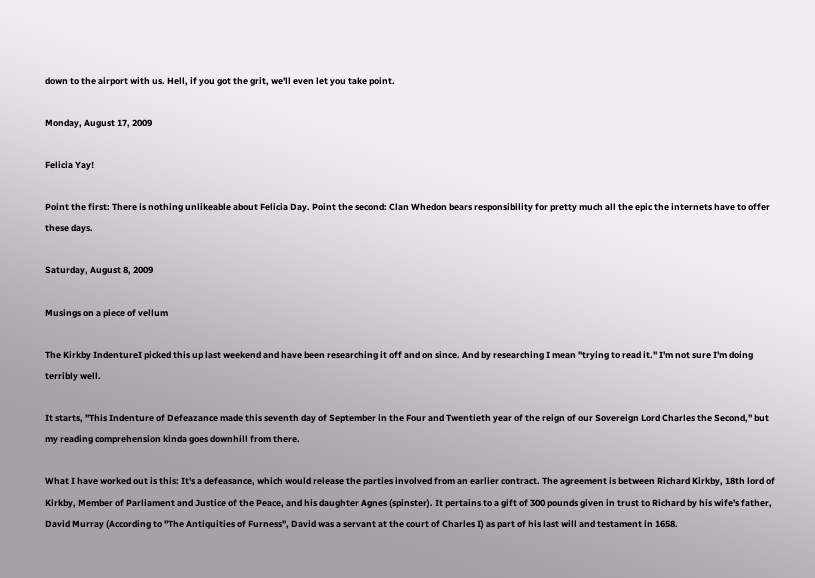down to the airport with us. Hell, if you got the grit, we'll even let you take point.

Monday, August 17, 2009

Felicia Yay!

Point the first: There is nothing unlikeable about Felicia Day. Point the second: Clan Whedon bears responsibility for pretty much all the epic the internets have to offer these days.

Saturday, August 8, 2009

Musings on a piece of vellum

The Kirkby IndentureI picked this up last weekend and have been researching it off and on since. And by researching I mean "trying to read it." I'm not sure I'm doing terribly well.

It starts, "This Indenture of Defeazance made this seventh day of September in the Four and Twentieth year of the reign of our Sovereign Lord Charles the Second," but my reading comprehension kinda goes downhill from there.

What I have worked out is this: It's a defeasance, which would release the parties involved from an earlier contract. The agreement is between Richard Kirkby, 18th lord of Kirkby, Member of Parliament and Justice of the Peace, and his daughter Agnes (spinster). It pertains to a gift of 300 pounds given in trust to Richard by his wife's father, David Murray (According to "The Antiquities of Furness", David was a servant at the court of Charles I) as part of his last will and testament in 1658.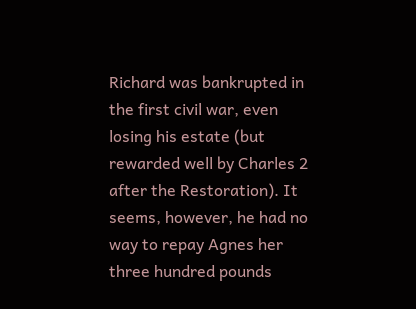Richard was bankrupted in the first civil war, even losing his estate (but rewarded well by Charles 2 after the Restoration). It seems, however, he had no way to repay Agnes her three hundred pounds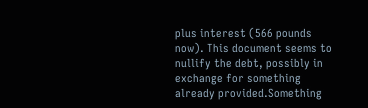plus interest (566 pounds now). This document seems to nullify the debt, possibly in exchange for something already provided.Something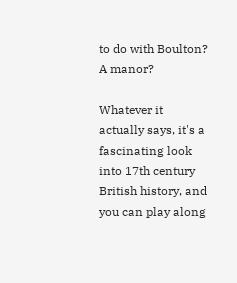to do with Boulton? A manor?

Whatever it actually says, it's a fascinating look into 17th century British history, and you can play along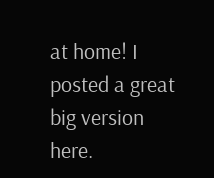at home! I posted a great big version here.